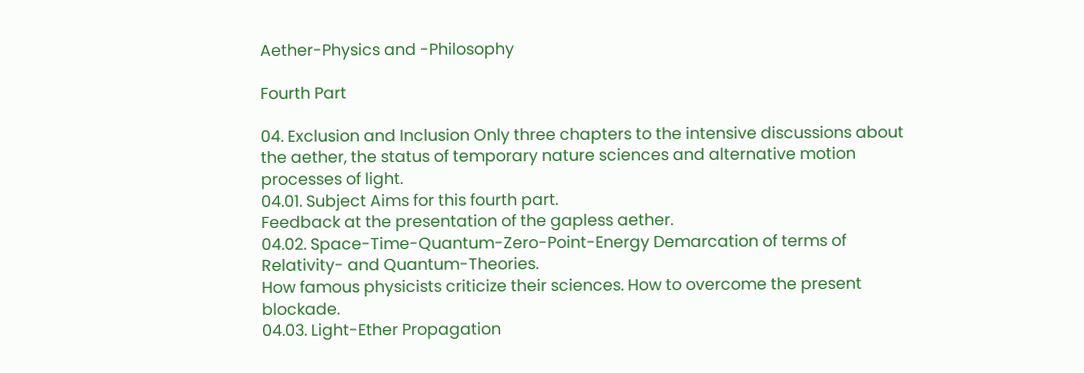Aether-Physics and -Philosophy

Fourth Part

04. Exclusion and Inclusion Only three chapters to the intensive discussions about the aether, the status of temporary nature sciences and alternative motion processes of light.
04.01. Subject Aims for this fourth part.
Feedback at the presentation of the gapless aether.
04.02. Space-Time-Quantum-Zero-Point-Energy Demarcation of terms of Relativity- and Quantum-Theories.
How famous physicists criticize their sciences. How to overcome the present blockade.
04.03. Light-Ether Propagation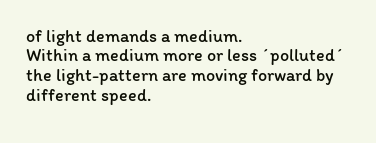of light demands a medium.
Within a medium more or less ´polluted´ the light-pattern are moving forward by different speed.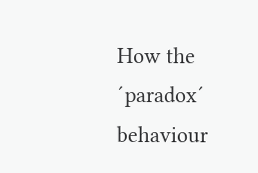How the ´paradox´ behaviour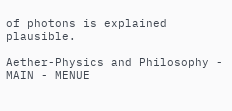of photons is explained plausible.

Aether-Physics and Philosophy - MAIN - MENUE